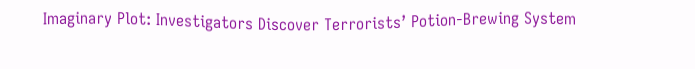Imaginary Plot: Investigators Discover Terrorists’ Potion-Brewing System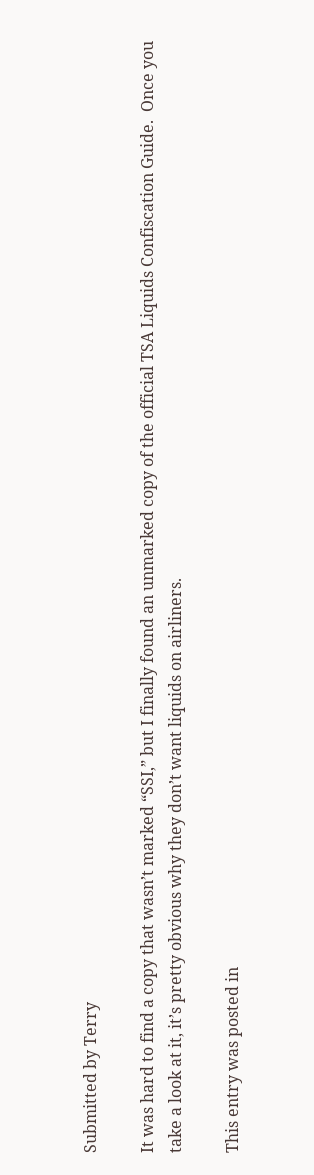Submitted by Terry

It was hard to find a copy that wasn’t marked “SSI,” but I finally found an unmarked copy of the official TSA Liquids Confiscation Guide.  Once you take a look at it, it’s pretty obvious why they don’t want liquids on airliners.

This entry was posted in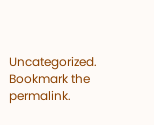Uncategorized. Bookmark the permalink.